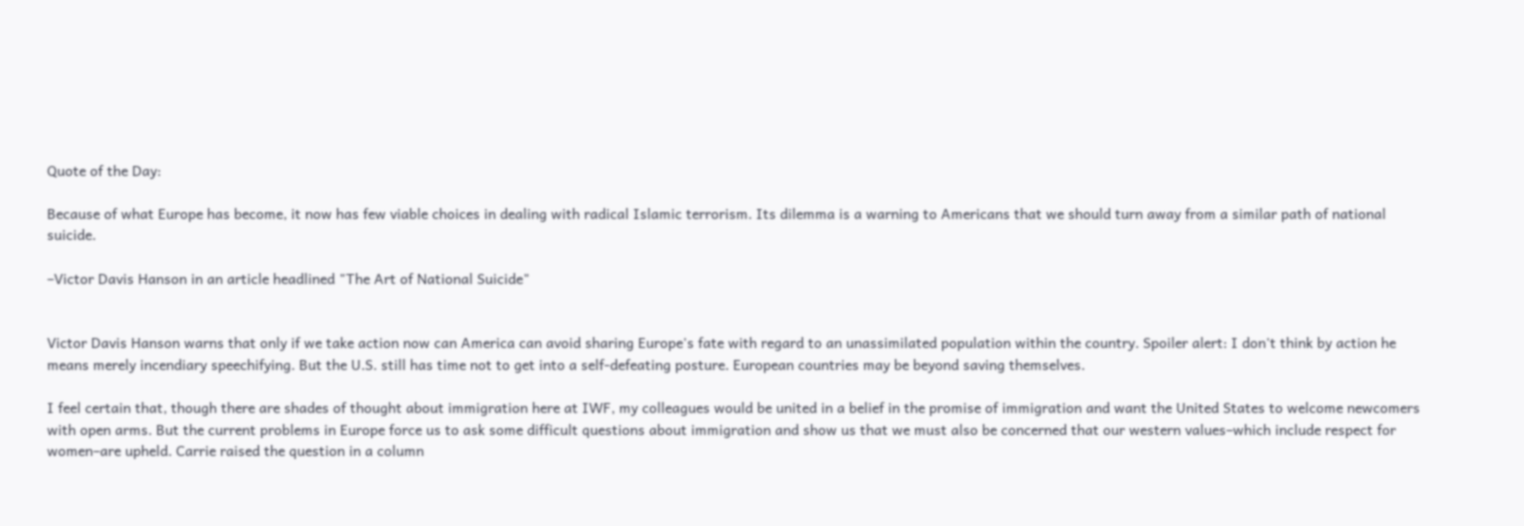Quote of the Day:

Because of what Europe has become, it now has few viable choices in dealing with radical Islamic terrorism. Its dilemma is a warning to Americans that we should turn away from a similar path of national suicide.

–Victor Davis Hanson in an article headlined "The Art of National Suicide"


Victor Davis Hanson warns that only if we take action now can America can avoid sharing Europe's fate with regard to an unassimilated population within the country. Spoiler alert: I don't think by action he means merely incendiary speechifying. But the U.S. still has time not to get into a self-defeating posture. European countries may be beyond saving themselves.

I feel certain that, though there are shades of thought about immigration here at IWF, my colleagues would be united in a belief in the promise of immigration and want the United States to welcome newcomers with open arms. But the current problems in Europe force us to ask some difficult questions about immigration and show us that we must also be concerned that our western values–which include respect for women–are upheld. Carrie raised the question in a column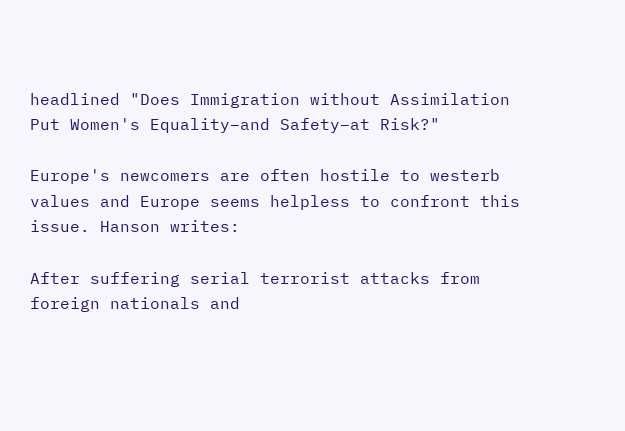headlined "Does Immigration without Assimilation Put Women's Equality–and Safety–at Risk?"

Europe's newcomers are often hostile to westerb values and Europe seems helpless to confront this issue. Hanson writes:

After suffering serial terrorist attacks from foreign nationals and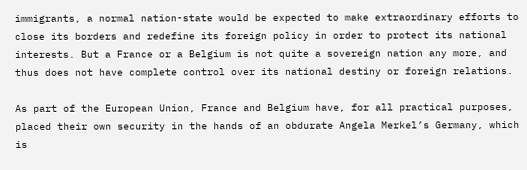immigrants, a normal nation-state would be expected to make extraordinary efforts to close its borders and redefine its foreign policy in order to protect its national interests. But a France or a Belgium is not quite a sovereign nation any more, and thus does not have complete control over its national destiny or foreign relations.

As part of the European Union, France and Belgium have, for all practical purposes, placed their own security in the hands of an obdurate Angela Merkel’s Germany, which is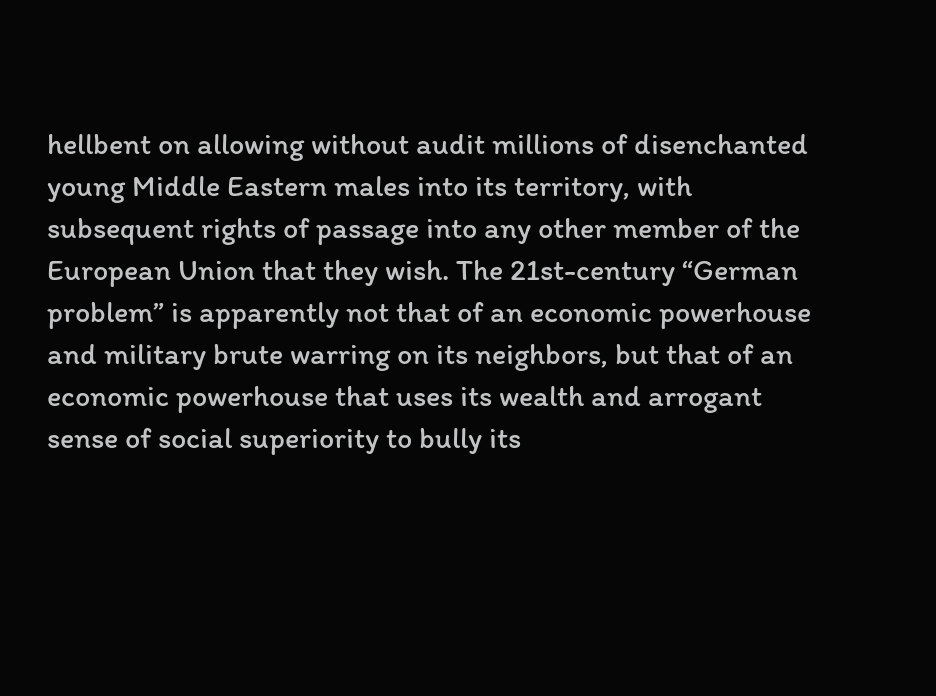hellbent on allowing without audit millions of disenchanted young Middle Eastern males into its territory, with subsequent rights of passage into any other member of the European Union that they wish. The 21st-century “German problem” is apparently not that of an economic powerhouse and military brute warring on its neighbors, but that of an economic powerhouse that uses its wealth and arrogant sense of social superiority to bully its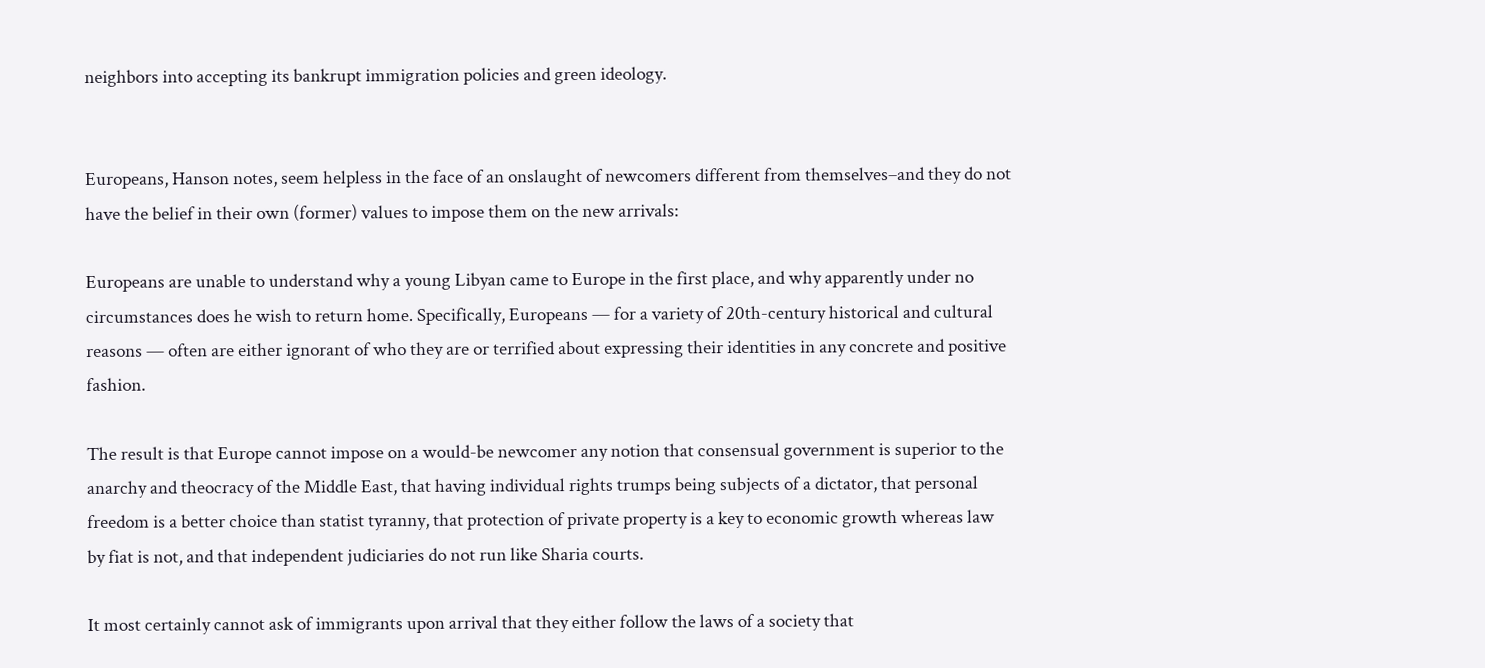neighbors into accepting its bankrupt immigration policies and green ideology.


Europeans, Hanson notes, seem helpless in the face of an onslaught of newcomers different from themselves–and they do not have the belief in their own (former) values to impose them on the new arrivals:

Europeans are unable to understand why a young Libyan came to Europe in the first place, and why apparently under no circumstances does he wish to return home. Specifically, Europeans — for a variety of 20th-century historical and cultural reasons — often are either ignorant of who they are or terrified about expressing their identities in any concrete and positive fashion.

The result is that Europe cannot impose on a would-be newcomer any notion that consensual government is superior to the anarchy and theocracy of the Middle East, that having individual rights trumps being subjects of a dictator, that personal freedom is a better choice than statist tyranny, that protection of private property is a key to economic growth whereas law by fiat is not, and that independent judiciaries do not run like Sharia courts.

It most certainly cannot ask of immigrants upon arrival that they either follow the laws of a society that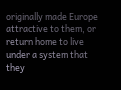originally made Europe attractive to them, or return home to live under a system that they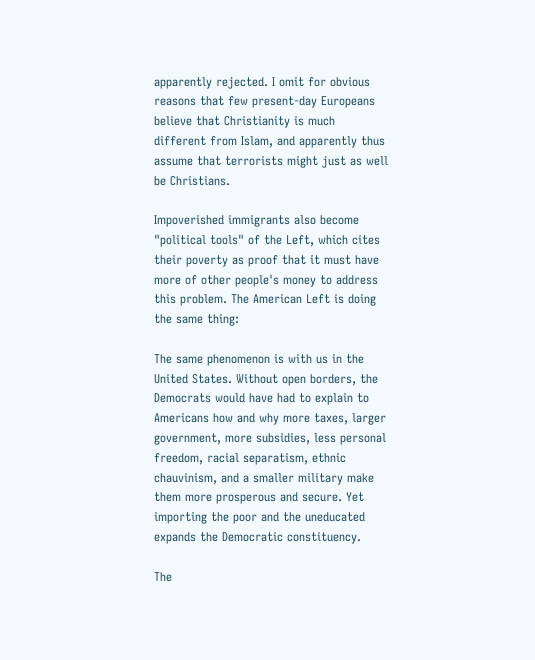apparently rejected. I omit for obvious reasons that few present-day Europeans believe that Christianity is much different from Islam, and apparently thus assume that terrorists might just as well be Christians.

Impoverished immigrants also become "political tools" of the Left, which cites their poverty as proof that it must have more of other people's money to address this problem. The American Left is doing the same thing:

The same phenomenon is with us in the United States. Without open borders, the Democrats would have had to explain to Americans how and why more taxes, larger government, more subsidies, less personal freedom, racial separatism, ethnic chauvinism, and a smaller military make them more prosperous and secure. Yet importing the poor and the uneducated expands the Democratic constituency.

The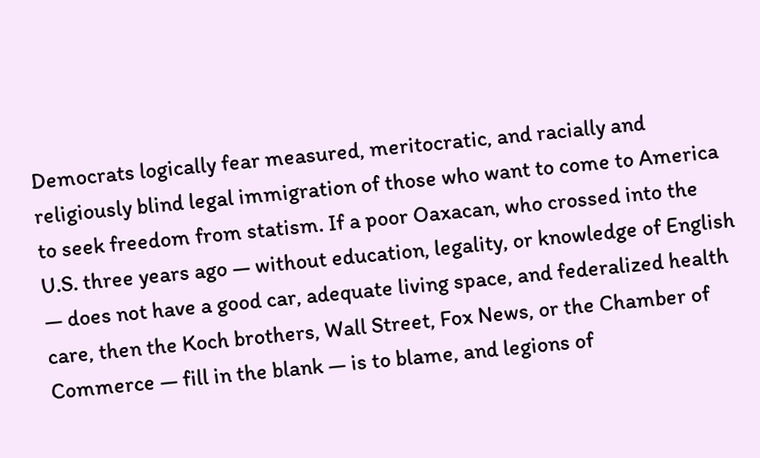Democrats logically fear measured, meritocratic, and racially and religiously blind legal immigration of those who want to come to America to seek freedom from statism. If a poor Oaxacan, who crossed into the U.S. three years ago — without education, legality, or knowledge of English — does not have a good car, adequate living space, and federalized health care, then the Koch brothers, Wall Street, Fox News, or the Chamber of Commerce — fill in the blank — is to blame, and legions of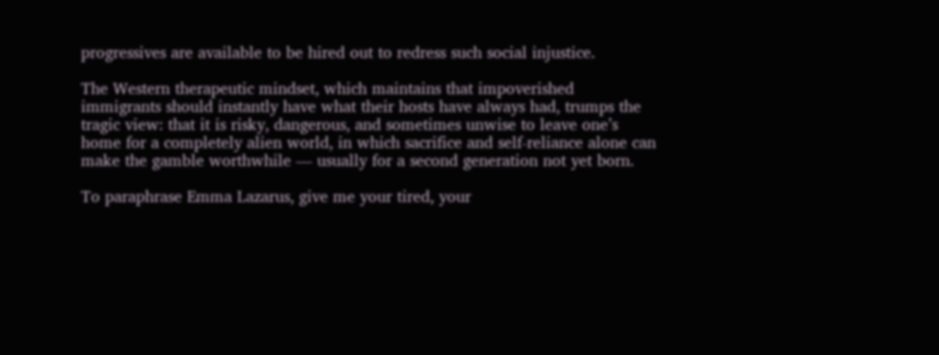progressives are available to be hired out to redress such social injustice.

The Western therapeutic mindset, which maintains that impoverished immigrants should instantly have what their hosts have always had, trumps the tragic view: that it is risky, dangerous, and sometimes unwise to leave one’s home for a completely alien world, in which sacrifice and self-reliance alone can make the gamble worthwhile — usually for a second generation not yet born.

To paraphrase Emma Lazarus, give me your tired, your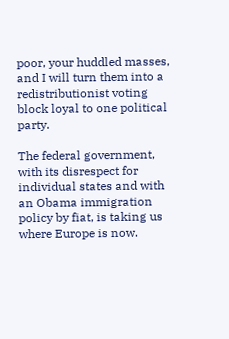poor, your huddled masses, and I will turn them into a redistributionist voting block loyal to one political party.

The federal government, with its disrespect for individual states and with an Obama immigration policy by fiat, is taking us where Europe is now.